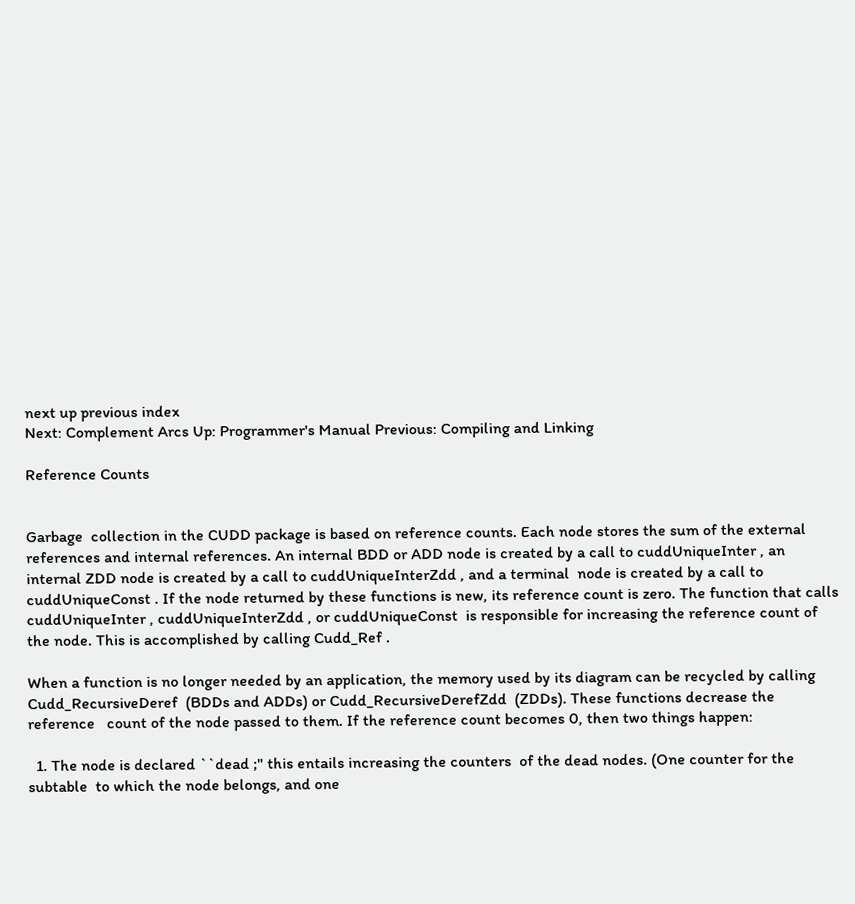next up previous index
Next: Complement Arcs Up: Programmer's Manual Previous: Compiling and Linking

Reference Counts


Garbage  collection in the CUDD package is based on reference counts. Each node stores the sum of the external references and internal references. An internal BDD or ADD node is created by a call to cuddUniqueInter , an internal ZDD node is created by a call to cuddUniqueInterZdd , and a terminal  node is created by a call to cuddUniqueConst . If the node returned by these functions is new, its reference count is zero. The function that calls cuddUniqueInter , cuddUniqueInterZdd , or cuddUniqueConst  is responsible for increasing the reference count of the node. This is accomplished by calling Cudd_Ref .

When a function is no longer needed by an application, the memory used by its diagram can be recycled by calling Cudd_RecursiveDeref  (BDDs and ADDs) or Cudd_RecursiveDerefZdd  (ZDDs). These functions decrease the reference   count of the node passed to them. If the reference count becomes 0, then two things happen:

  1. The node is declared ``dead ;" this entails increasing the counters  of the dead nodes. (One counter for the subtable  to which the node belongs, and one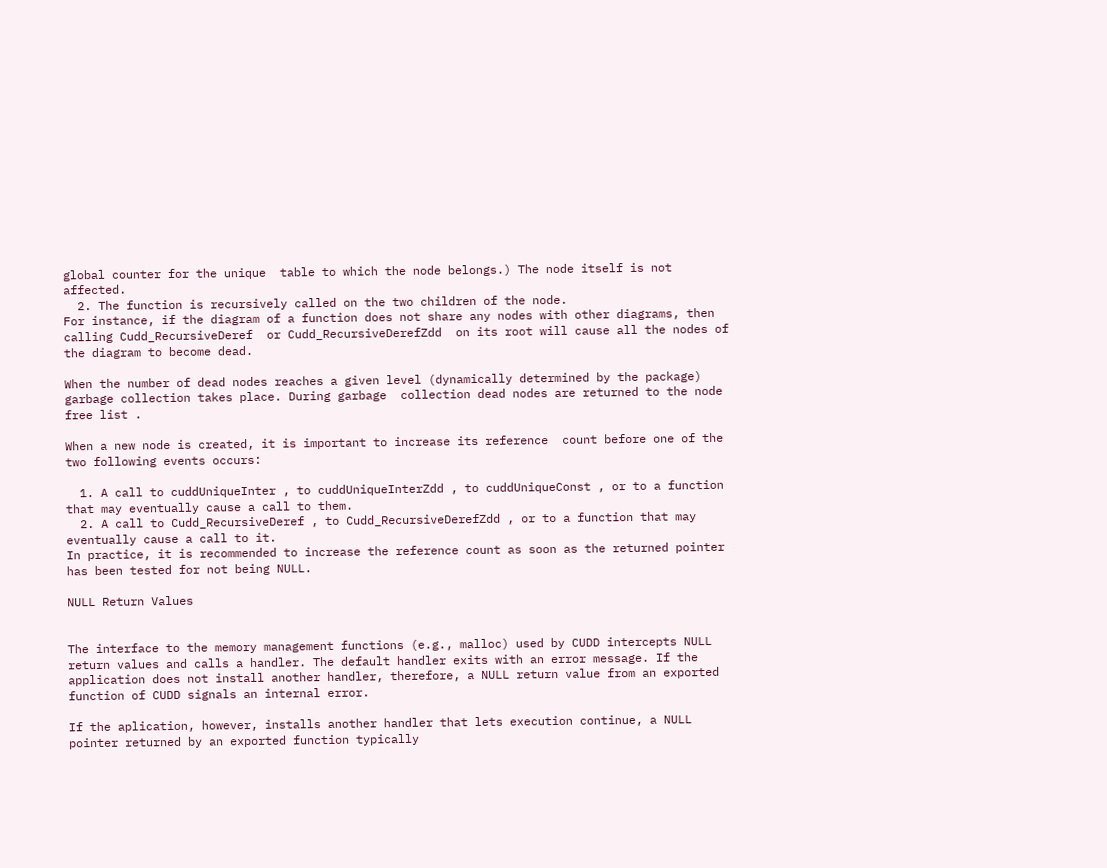global counter for the unique  table to which the node belongs.) The node itself is not affected.
  2. The function is recursively called on the two children of the node.
For instance, if the diagram of a function does not share any nodes with other diagrams, then calling Cudd_RecursiveDeref  or Cudd_RecursiveDerefZdd  on its root will cause all the nodes of the diagram to become dead.

When the number of dead nodes reaches a given level (dynamically determined by the package) garbage collection takes place. During garbage  collection dead nodes are returned to the node free list .

When a new node is created, it is important to increase its reference  count before one of the two following events occurs:

  1. A call to cuddUniqueInter , to cuddUniqueInterZdd , to cuddUniqueConst , or to a function that may eventually cause a call to them.
  2. A call to Cudd_RecursiveDeref , to Cudd_RecursiveDerefZdd , or to a function that may eventually cause a call to it.
In practice, it is recommended to increase the reference count as soon as the returned pointer has been tested for not being NULL.

NULL Return Values


The interface to the memory management functions (e.g., malloc) used by CUDD intercepts NULL return values and calls a handler. The default handler exits with an error message. If the application does not install another handler, therefore, a NULL return value from an exported function of CUDD signals an internal error.

If the aplication, however, installs another handler that lets execution continue, a NULL pointer returned by an exported function typically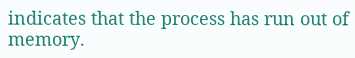indicates that the process has run out of memory.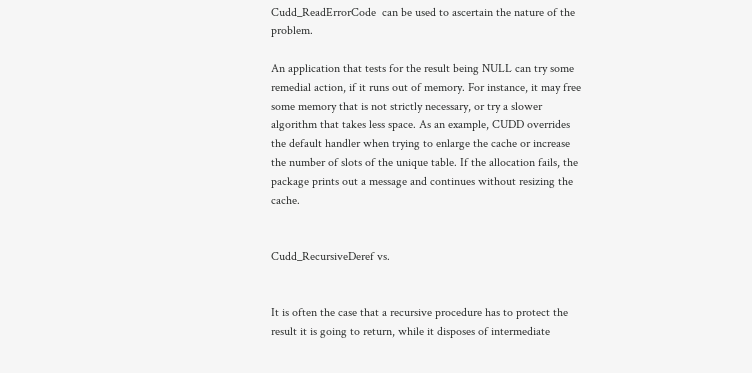Cudd_ReadErrorCode  can be used to ascertain the nature of the problem.

An application that tests for the result being NULL can try some remedial action, if it runs out of memory. For instance, it may free some memory that is not strictly necessary, or try a slower algorithm that takes less space. As an example, CUDD overrides the default handler when trying to enlarge the cache or increase the number of slots of the unique table. If the allocation fails, the package prints out a message and continues without resizing the cache.


Cudd_RecursiveDeref vs.


It is often the case that a recursive procedure has to protect the result it is going to return, while it disposes of intermediate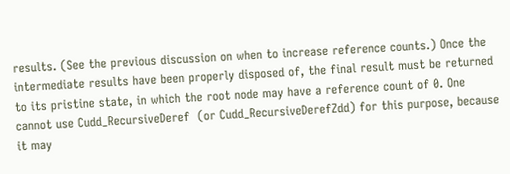results. (See the previous discussion on when to increase reference counts.) Once the intermediate results have been properly disposed of, the final result must be returned to its pristine state, in which the root node may have a reference count of 0. One cannot use Cudd_RecursiveDeref  (or Cudd_RecursiveDerefZdd) for this purpose, because it may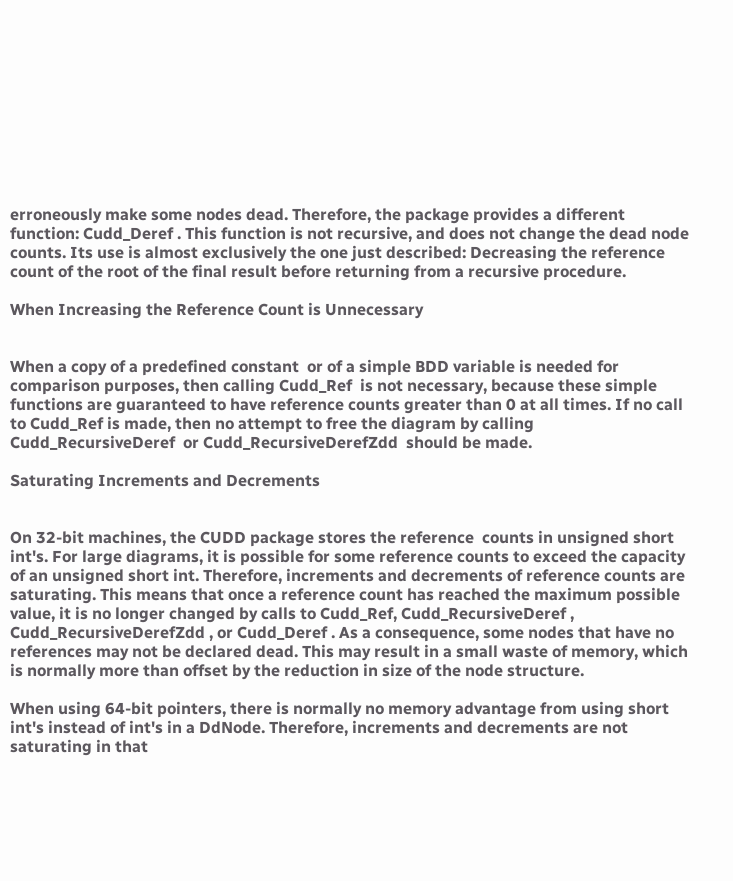erroneously make some nodes dead. Therefore, the package provides a different function: Cudd_Deref . This function is not recursive, and does not change the dead node counts. Its use is almost exclusively the one just described: Decreasing the reference count of the root of the final result before returning from a recursive procedure.

When Increasing the Reference Count is Unnecessary


When a copy of a predefined constant  or of a simple BDD variable is needed for comparison purposes, then calling Cudd_Ref  is not necessary, because these simple functions are guaranteed to have reference counts greater than 0 at all times. If no call to Cudd_Ref is made, then no attempt to free the diagram by calling Cudd_RecursiveDeref  or Cudd_RecursiveDerefZdd  should be made.

Saturating Increments and Decrements


On 32-bit machines, the CUDD package stores the reference  counts in unsigned short int's. For large diagrams, it is possible for some reference counts to exceed the capacity of an unsigned short int. Therefore, increments and decrements of reference counts are saturating. This means that once a reference count has reached the maximum possible value, it is no longer changed by calls to Cudd_Ref, Cudd_RecursiveDeref , Cudd_RecursiveDerefZdd , or Cudd_Deref . As a consequence, some nodes that have no references may not be declared dead. This may result in a small waste of memory, which is normally more than offset by the reduction in size of the node structure.

When using 64-bit pointers, there is normally no memory advantage from using short int's instead of int's in a DdNode. Therefore, increments and decrements are not saturating in that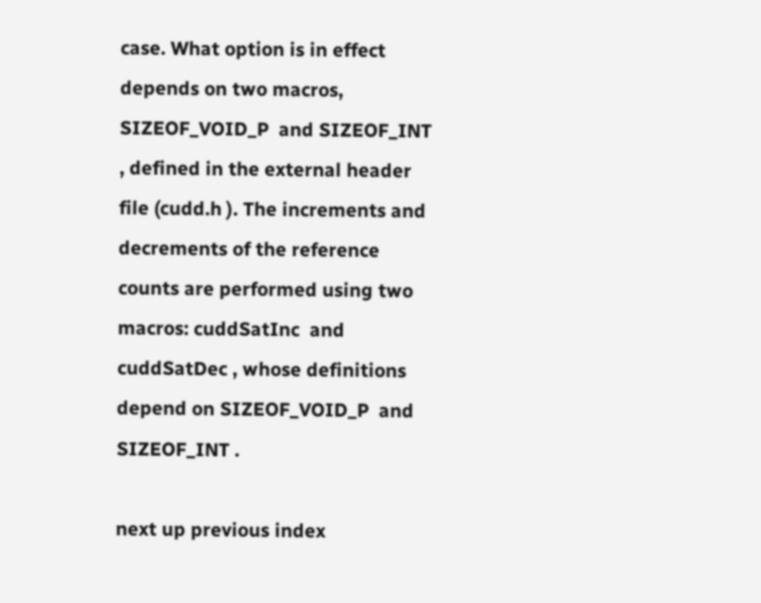case. What option is in effect depends on two macros, SIZEOF_VOID_P  and SIZEOF_INT , defined in the external header  file (cudd.h ). The increments and decrements of the reference counts are performed using two macros: cuddSatInc  and cuddSatDec , whose definitions depend on SIZEOF_VOID_P  and SIZEOF_INT .

next up previous index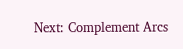Next: Complement Arcs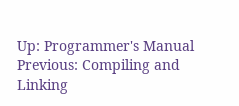Up: Programmer's Manual Previous: Compiling and Linking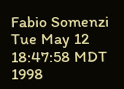Fabio Somenzi
Tue May 12 18:47:58 MDT 1998